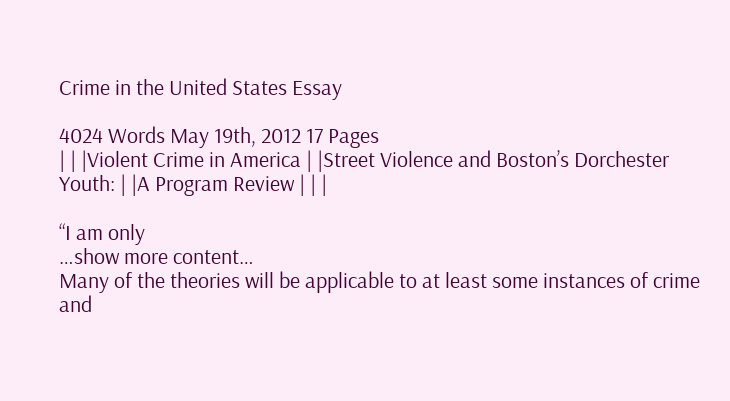Crime in the United States Essay

4024 Words May 19th, 2012 17 Pages
| | |Violent Crime in America | |Street Violence and Boston’s Dorchester Youth: | |A Program Review | | |

“I am only
…show more content…
Many of the theories will be applicable to at least some instances of crime and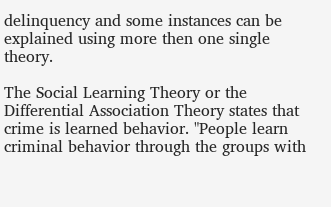delinquency and some instances can be explained using more then one single theory.

The Social Learning Theory or the Differential Association Theory states that crime is learned behavior. "People learn criminal behavior through the groups with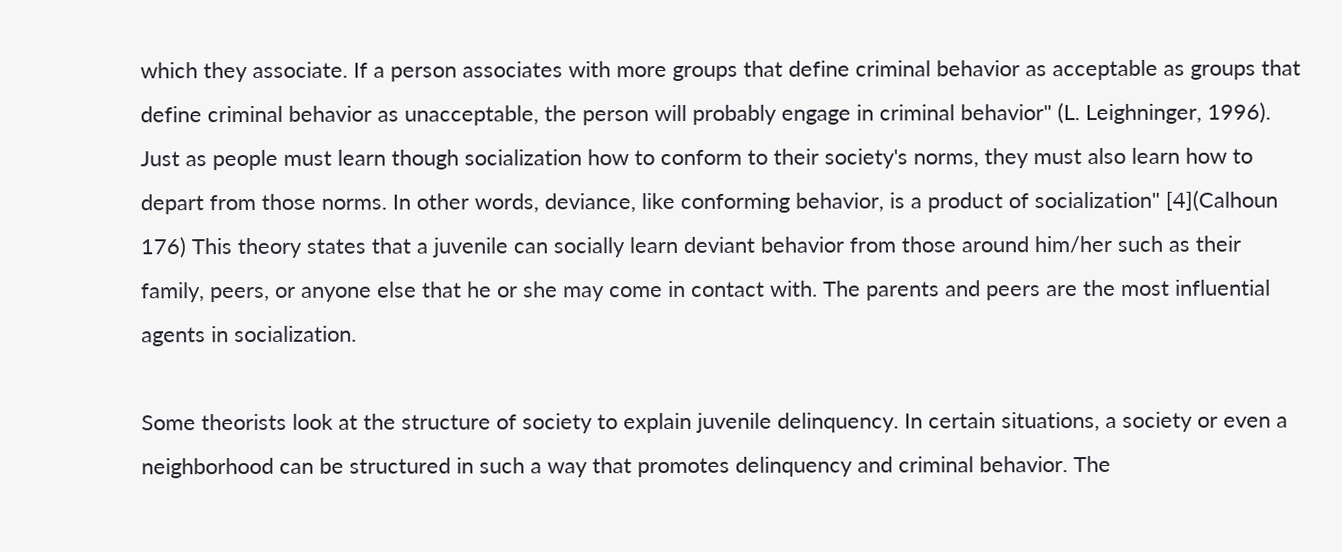which they associate. If a person associates with more groups that define criminal behavior as acceptable as groups that define criminal behavior as unacceptable, the person will probably engage in criminal behavior" (L. Leighninger, 1996). Just as people must learn though socialization how to conform to their society's norms, they must also learn how to depart from those norms. In other words, deviance, like conforming behavior, is a product of socialization" [4](Calhoun 176) This theory states that a juvenile can socially learn deviant behavior from those around him/her such as their family, peers, or anyone else that he or she may come in contact with. The parents and peers are the most influential agents in socialization.

Some theorists look at the structure of society to explain juvenile delinquency. In certain situations, a society or even a neighborhood can be structured in such a way that promotes delinquency and criminal behavior. The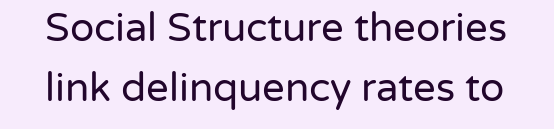Social Structure theories link delinquency rates to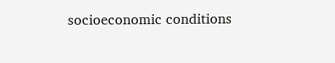socioeconomic conditions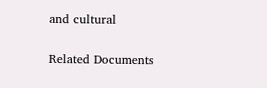and cultural

Related Documents